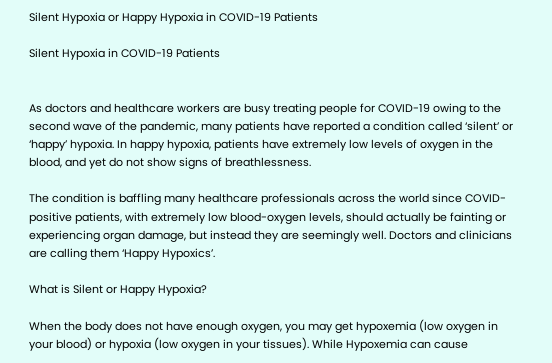Silent Hypoxia or Happy Hypoxia in COVID-19 Patients

Silent Hypoxia in COVID-19 Patients


As doctors and healthcare workers are busy treating people for COVID-19 owing to the second wave of the pandemic, many patients have reported a condition called ‘silent’ or ‘happy’ hypoxia. In happy hypoxia, patients have extremely low levels of oxygen in the blood, and yet do not show signs of breathlessness.

The condition is baffling many healthcare professionals across the world since COVID-positive patients, with extremely low blood-oxygen levels, should actually be fainting or experiencing organ damage, but instead they are seemingly well. Doctors and clinicians are calling them ‘Happy Hypoxics’.

What is Silent or Happy Hypoxia?

When the body does not have enough oxygen, you may get hypoxemia (low oxygen in your blood) or hypoxia (low oxygen in your tissues). While Hypoxemia can cause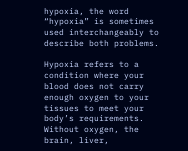hypoxia, the word “hypoxia” is sometimes used interchangeably to describe both problems.

Hypoxia refers to a condition where your blood does not carry enough oxygen to your tissues to meet your body’s requirements. Without oxygen, the brain, liver,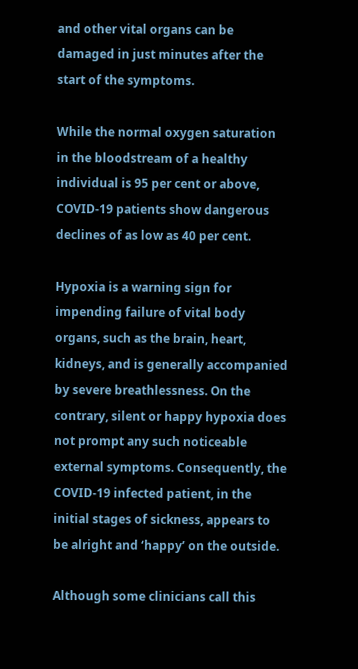and other vital organs can be damaged in just minutes after the start of the symptoms.

While the normal oxygen saturation in the bloodstream of a healthy individual is 95 per cent or above, COVID-19 patients show dangerous declines of as low as 40 per cent.

Hypoxia is a warning sign for impending failure of vital body organs, such as the brain, heart, kidneys, and is generally accompanied by severe breathlessness. On the contrary, silent or happy hypoxia does not prompt any such noticeable external symptoms. Consequently, the COVID-19 infected patient, in the initial stages of sickness, appears to be alright and ‘happy’ on the outside.

Although some clinicians call this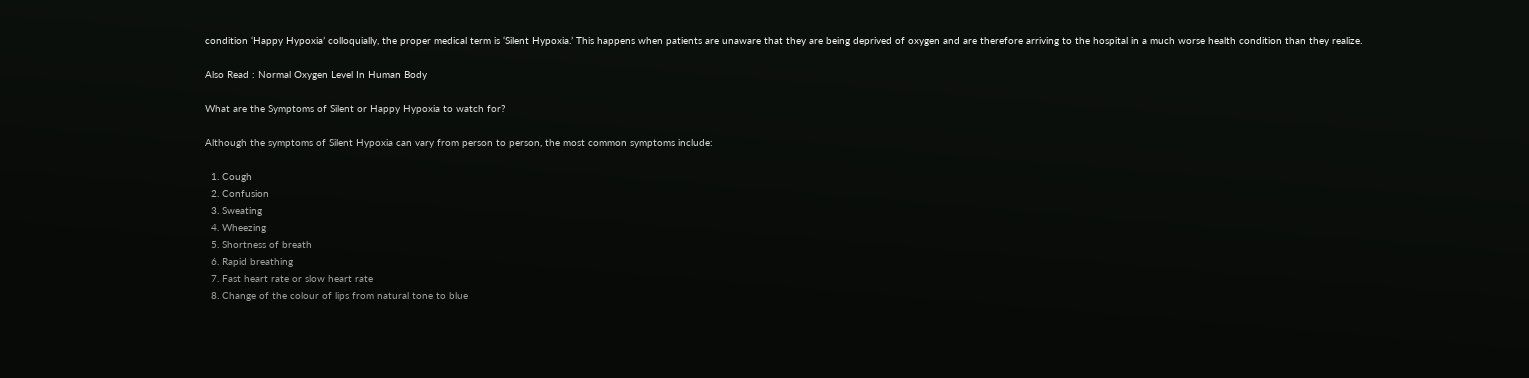condition ‘Happy Hypoxia’ colloquially, the proper medical term is ‘Silent Hypoxia.’ This happens when patients are unaware that they are being deprived of oxygen and are therefore arriving to the hospital in a much worse health condition than they realize.

Also Read : Normal Oxygen Level In Human Body

What are the Symptoms of Silent or Happy Hypoxia to watch for?

Although the symptoms of Silent Hypoxia can vary from person to person, the most common symptoms include:

  1. Cough
  2. Confusion
  3. Sweating
  4. Wheezing
  5. Shortness of breath
  6. Rapid breathing
  7. Fast heart rate or slow heart rate
  8. Change of the colour of lips from natural tone to blue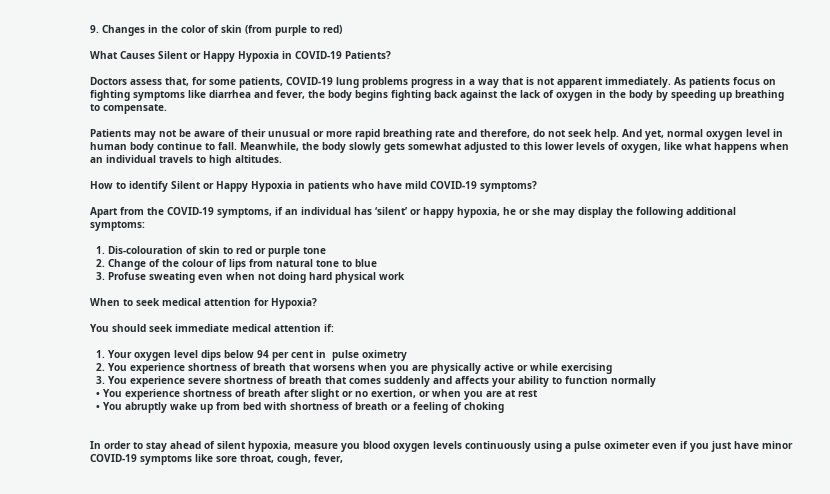9. Changes in the color of skin (from purple to red)

What Causes Silent or Happy Hypoxia in COVID-19 Patients?

Doctors assess that, for some patients, COVID-19 lung problems progress in a way that is not apparent immediately. As patients focus on fighting symptoms like diarrhea and fever, the body begins fighting back against the lack of oxygen in the body by speeding up breathing to compensate.

Patients may not be aware of their unusual or more rapid breathing rate and therefore, do not seek help. And yet, normal oxygen level in human body continue to fall. Meanwhile, the body slowly gets somewhat adjusted to this lower levels of oxygen, like what happens when an individual travels to high altitudes.

How to identify Silent or Happy Hypoxia in patients who have mild COVID-19 symptoms?

Apart from the COVID-19 symptoms, if an individual has ‘silent’ or happy hypoxia, he or she may display the following additional symptoms:

  1. Dis-colouration of skin to red or purple tone
  2. Change of the colour of lips from natural tone to blue
  3. Profuse sweating even when not doing hard physical work

When to seek medical attention for Hypoxia?

You should seek immediate medical attention if:

  1. Your oxygen level dips below 94 per cent in  pulse oximetry
  2. You experience shortness of breath that worsens when you are physically active or while exercising
  3. You experience severe shortness of breath that comes suddenly and affects your ability to function normally
  • You experience shortness of breath after slight or no exertion, or when you are at rest
  • You abruptly wake up from bed with shortness of breath or a feeling of choking


In order to stay ahead of silent hypoxia, measure you blood oxygen levels continuously using a pulse oximeter even if you just have minor COVID-19 symptoms like sore throat, cough, fever,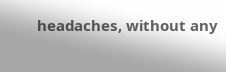headaches, without any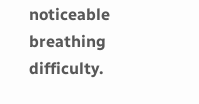noticeable breathing difficulty.